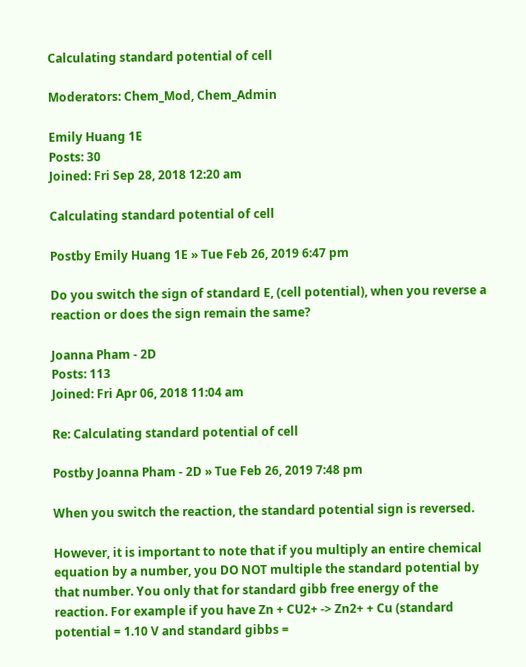Calculating standard potential of cell

Moderators: Chem_Mod, Chem_Admin

Emily Huang 1E
Posts: 30
Joined: Fri Sep 28, 2018 12:20 am

Calculating standard potential of cell

Postby Emily Huang 1E » Tue Feb 26, 2019 6:47 pm

Do you switch the sign of standard E, (cell potential), when you reverse a reaction or does the sign remain the same?

Joanna Pham - 2D
Posts: 113
Joined: Fri Apr 06, 2018 11:04 am

Re: Calculating standard potential of cell

Postby Joanna Pham - 2D » Tue Feb 26, 2019 7:48 pm

When you switch the reaction, the standard potential sign is reversed.

However, it is important to note that if you multiply an entire chemical equation by a number, you DO NOT multiple the standard potential by that number. You only that for standard gibb free energy of the reaction. For example if you have Zn + CU2+ -> Zn2+ + Cu (standard potential = 1.10 V and standard gibbs =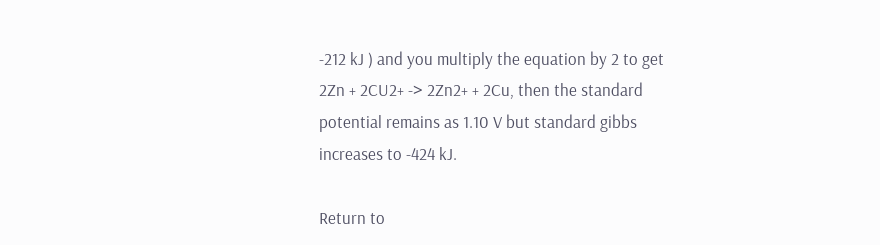-212 kJ ) and you multiply the equation by 2 to get 2Zn + 2CU2+ -> 2Zn2+ + 2Cu, then the standard potential remains as 1.10 V but standard gibbs increases to -424 kJ.

Return to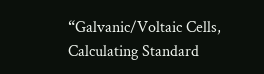“Galvanic/Voltaic Cells, Calculating Standard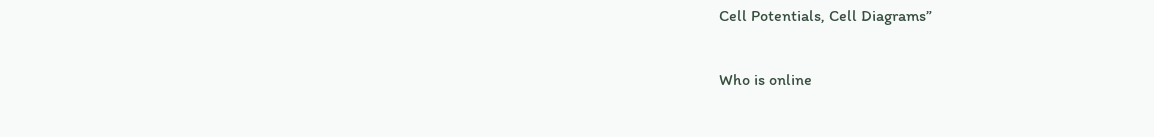Cell Potentials, Cell Diagrams”

Who is online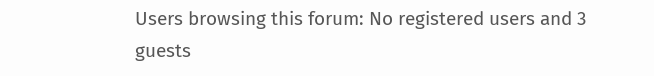Users browsing this forum: No registered users and 3 guests